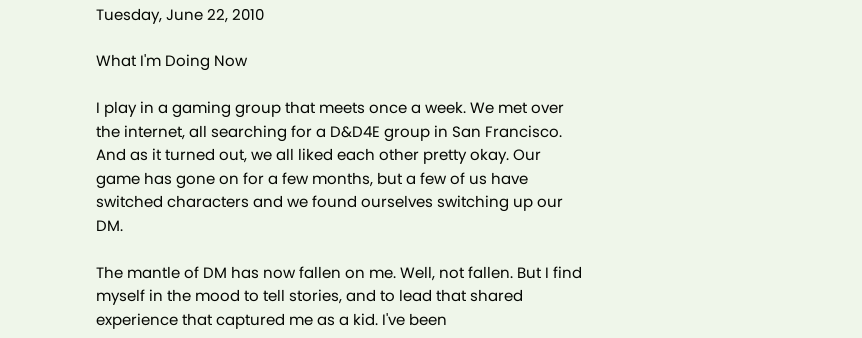Tuesday, June 22, 2010

What I'm Doing Now

I play in a gaming group that meets once a week. We met over the internet, all searching for a D&D4E group in San Francisco. And as it turned out, we all liked each other pretty okay. Our game has gone on for a few months, but a few of us have switched characters and we found ourselves switching up our DM.

The mantle of DM has now fallen on me. Well, not fallen. But I find myself in the mood to tell stories, and to lead that shared experience that captured me as a kid. I've been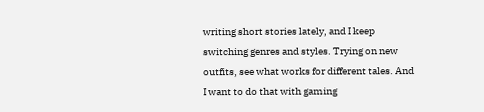writing short stories lately, and I keep switching genres and styles. Trying on new outfits, see what works for different tales. And I want to do that with gaming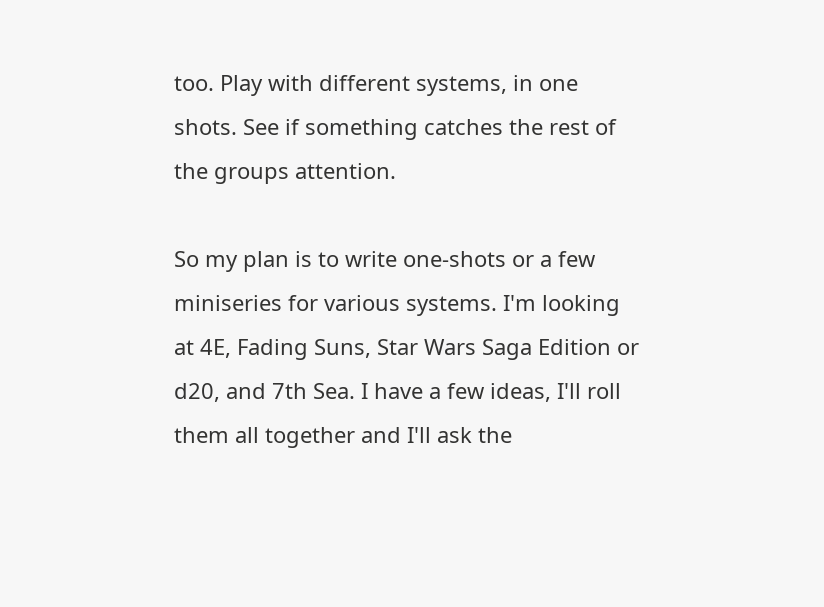too. Play with different systems, in one shots. See if something catches the rest of the groups attention.

So my plan is to write one-shots or a few miniseries for various systems. I'm looking at 4E, Fading Suns, Star Wars Saga Edition or d20, and 7th Sea. I have a few ideas, I'll roll them all together and I'll ask the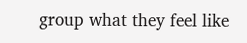group what they feel like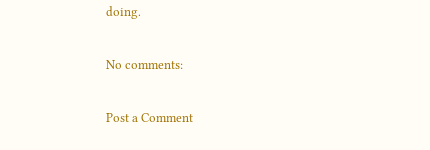doing.

No comments:

Post a Comment